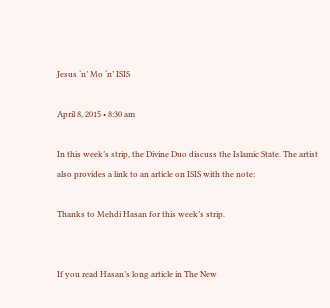Jesus ‘n’ Mo ‘n’ ISIS

April 8, 2015 • 8:30 am

In this week’s strip, the Divine Duo discuss the Islamic State. The artist also provides a link to an article on ISIS with the note:

Thanks to Mehdi Hasan for this week’s strip.


If you read Hasan’s long article in The New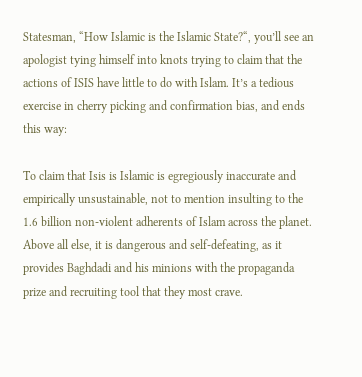Statesman, “How Islamic is the Islamic State?“, you’ll see an apologist tying himself into knots trying to claim that the actions of ISIS have little to do with Islam. It’s a tedious exercise in cherry picking and confirmation bias, and ends this way:

To claim that Isis is Islamic is egregiously inaccurate and empirically unsustainable, not to mention insulting to the 1.6 billion non-violent adherents of Islam across the planet. Above all else, it is dangerous and self-defeating, as it provides Baghdadi and his minions with the propaganda prize and recruiting tool that they most crave.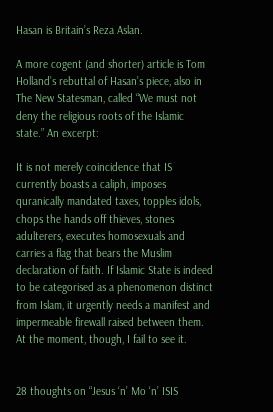Hasan is Britain’s Reza Aslan.

A more cogent (and shorter) article is Tom Holland’s rebuttal of Hasan’s piece, also in The New Statesman, called “We must not deny the religious roots of the Islamic state.” An excerpt:

It is not merely coincidence that IS currently boasts a caliph, imposes quranically mandated taxes, topples idols, chops the hands off thieves, stones adulterers, executes homosexuals and carries a flag that bears the Muslim declaration of faith. If Islamic State is indeed to be categorised as a phenomenon distinct from Islam, it urgently needs a manifest and impermeable firewall raised between them. At the moment, though, I fail to see it.


28 thoughts on “Jesus ‘n’ Mo ‘n’ ISIS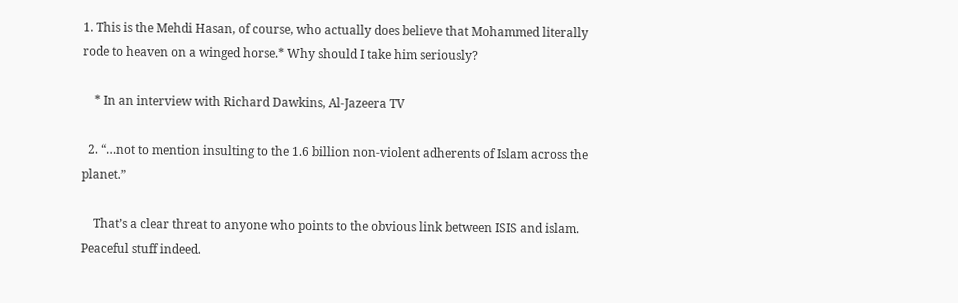1. This is the Mehdi Hasan, of course, who actually does believe that Mohammed literally rode to heaven on a winged horse.* Why should I take him seriously?

    * In an interview with Richard Dawkins, Al-Jazeera TV

  2. “…not to mention insulting to the 1.6 billion non-violent adherents of Islam across the planet.”

    That’s a clear threat to anyone who points to the obvious link between ISIS and islam. Peaceful stuff indeed.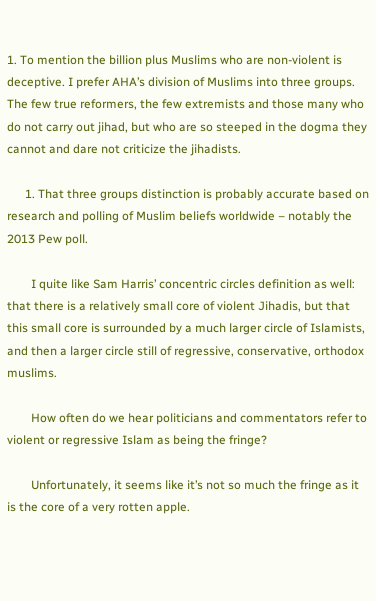1. To mention the billion plus Muslims who are non-violent is deceptive. I prefer AHA’s division of Muslims into three groups. The few true reformers, the few extremists and those many who do not carry out jihad, but who are so steeped in the dogma they cannot and dare not criticize the jihadists.

      1. That three groups distinction is probably accurate based on research and polling of Muslim beliefs worldwide – notably the 2013 Pew poll.

        I quite like Sam Harris’ concentric circles definition as well: that there is a relatively small core of violent Jihadis, but that this small core is surrounded by a much larger circle of Islamists, and then a larger circle still of regressive, conservative, orthodox muslims.

        How often do we hear politicians and commentators refer to violent or regressive Islam as being the fringe?

        Unfortunately, it seems like it’s not so much the fringe as it is the core of a very rotten apple.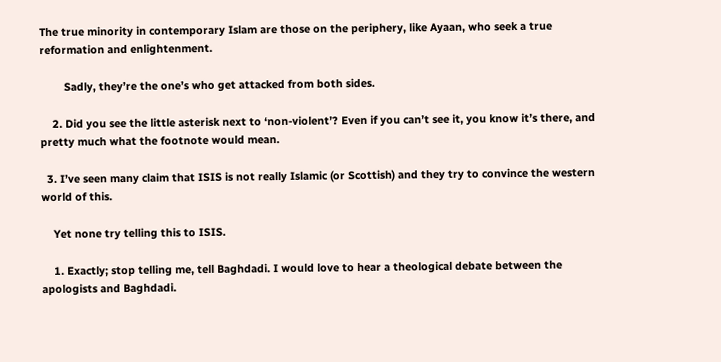The true minority in contemporary Islam are those on the periphery, like Ayaan, who seek a true reformation and enlightenment.

        Sadly, they’re the one’s who get attacked from both sides.

    2. Did you see the little asterisk next to ‘non-violent’? Even if you can’t see it, you know it’s there, and pretty much what the footnote would mean.

  3. I’ve seen many claim that ISIS is not really Islamic (or Scottish) and they try to convince the western world of this.

    Yet none try telling this to ISIS.

    1. Exactly; stop telling me, tell Baghdadi. I would love to hear a theological debate between the apologists and Baghdadi.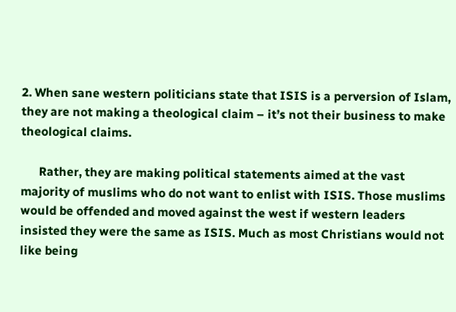2. When sane western politicians state that ISIS is a perversion of Islam, they are not making a theological claim – it’s not their business to make theological claims.

      Rather, they are making political statements aimed at the vast majority of muslims who do not want to enlist with ISIS. Those muslims would be offended and moved against the west if western leaders insisted they were the same as ISIS. Much as most Christians would not like being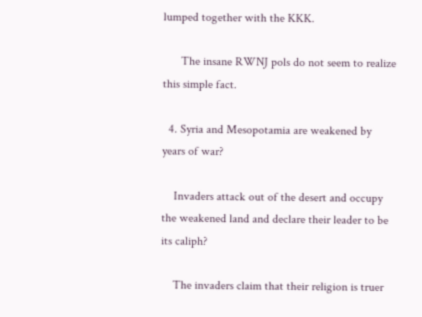lumped together with the KKK.

      The insane RWNJ pols do not seem to realize this simple fact.

  4. Syria and Mesopotamia are weakened by years of war?

    Invaders attack out of the desert and occupy the weakened land and declare their leader to be its caliph?

    The invaders claim that their religion is truer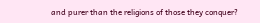and purer than the religions of those they conquer?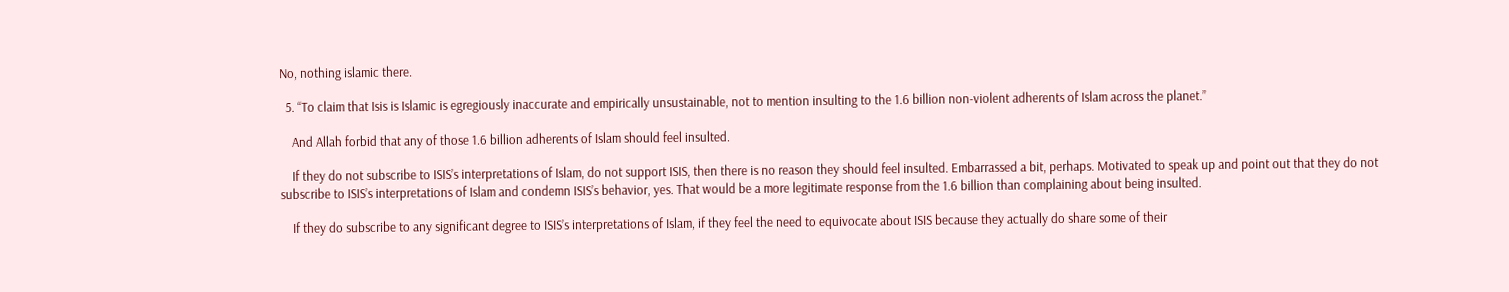No, nothing islamic there.

  5. “To claim that Isis is Islamic is egregiously inaccurate and empirically unsustainable, not to mention insulting to the 1.6 billion non-violent adherents of Islam across the planet.”

    And Allah forbid that any of those 1.6 billion adherents of Islam should feel insulted.

    If they do not subscribe to ISIS’s interpretations of Islam, do not support ISIS, then there is no reason they should feel insulted. Embarrassed a bit, perhaps. Motivated to speak up and point out that they do not subscribe to ISIS’s interpretations of Islam and condemn ISIS’s behavior, yes. That would be a more legitimate response from the 1.6 billion than complaining about being insulted.

    If they do subscribe to any significant degree to ISIS’s interpretations of Islam, if they feel the need to equivocate about ISIS because they actually do share some of their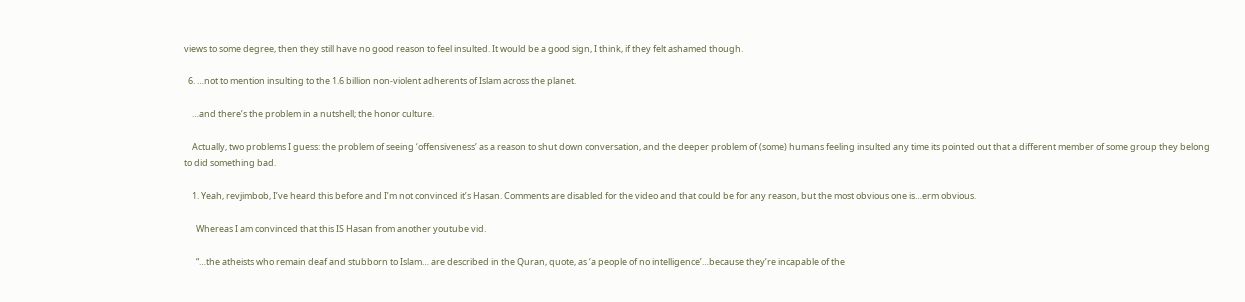views to some degree, then they still have no good reason to feel insulted. It would be a good sign, I think, if they felt ashamed though.

  6. …not to mention insulting to the 1.6 billion non-violent adherents of Islam across the planet.

    …and there’s the problem in a nutshell; the honor culture.

    Actually, two problems I guess: the problem of seeing ‘offensiveness’ as a reason to shut down conversation, and the deeper problem of (some) humans feeling insulted any time its pointed out that a different member of some group they belong to did something bad.

    1. Yeah, revjimbob, I’ve heard this before and I’m not convinced it’s Hasan. Comments are disabled for the video and that could be for any reason, but the most obvious one is…erm obvious.

      Whereas I am convinced that this IS Hasan from another youtube vid.

      “…the atheists who remain deaf and stubborn to Islam… are described in the Quran, quote, as ‘a people of no intelligence’…because they’re incapable of the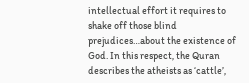intellectual effort it requires to shake off those blind prejudices…about the existence of God. In this respect, the Quran describes the atheists as ‘cattle’,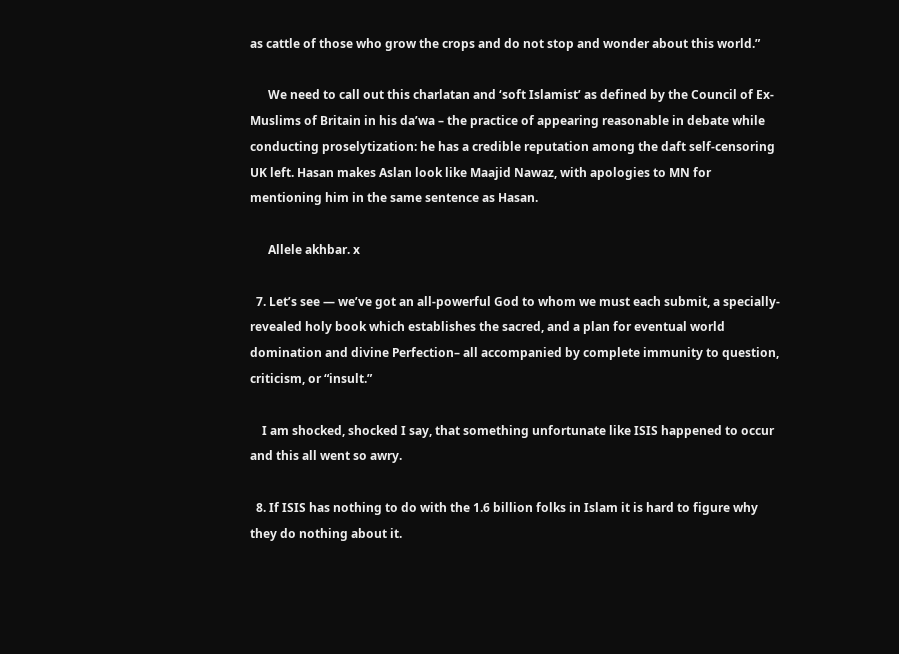as cattle of those who grow the crops and do not stop and wonder about this world.”

      We need to call out this charlatan and ‘soft Islamist’ as defined by the Council of Ex-Muslims of Britain in his da’wa – the practice of appearing reasonable in debate while conducting proselytization: he has a credible reputation among the daft self-censoring UK left. Hasan makes Aslan look like Maajid Nawaz, with apologies to MN for mentioning him in the same sentence as Hasan.

      Allele akhbar. x

  7. Let’s see — we’ve got an all-powerful God to whom we must each submit, a specially-revealed holy book which establishes the sacred, and a plan for eventual world domination and divine Perfection– all accompanied by complete immunity to question, criticism, or “insult.”

    I am shocked, shocked I say, that something unfortunate like ISIS happened to occur and this all went so awry.

  8. If ISIS has nothing to do with the 1.6 billion folks in Islam it is hard to figure why they do nothing about it.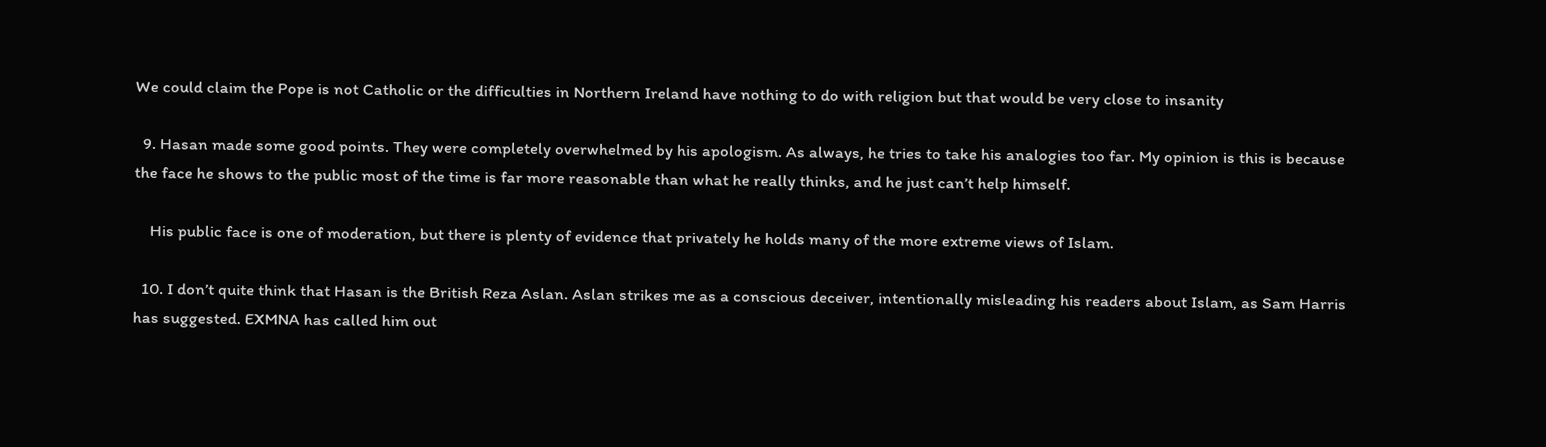We could claim the Pope is not Catholic or the difficulties in Northern Ireland have nothing to do with religion but that would be very close to insanity

  9. Hasan made some good points. They were completely overwhelmed by his apologism. As always, he tries to take his analogies too far. My opinion is this is because the face he shows to the public most of the time is far more reasonable than what he really thinks, and he just can’t help himself.

    His public face is one of moderation, but there is plenty of evidence that privately he holds many of the more extreme views of Islam.

  10. I don’t quite think that Hasan is the British Reza Aslan. Aslan strikes me as a conscious deceiver, intentionally misleading his readers about Islam, as Sam Harris has suggested. EXMNA has called him out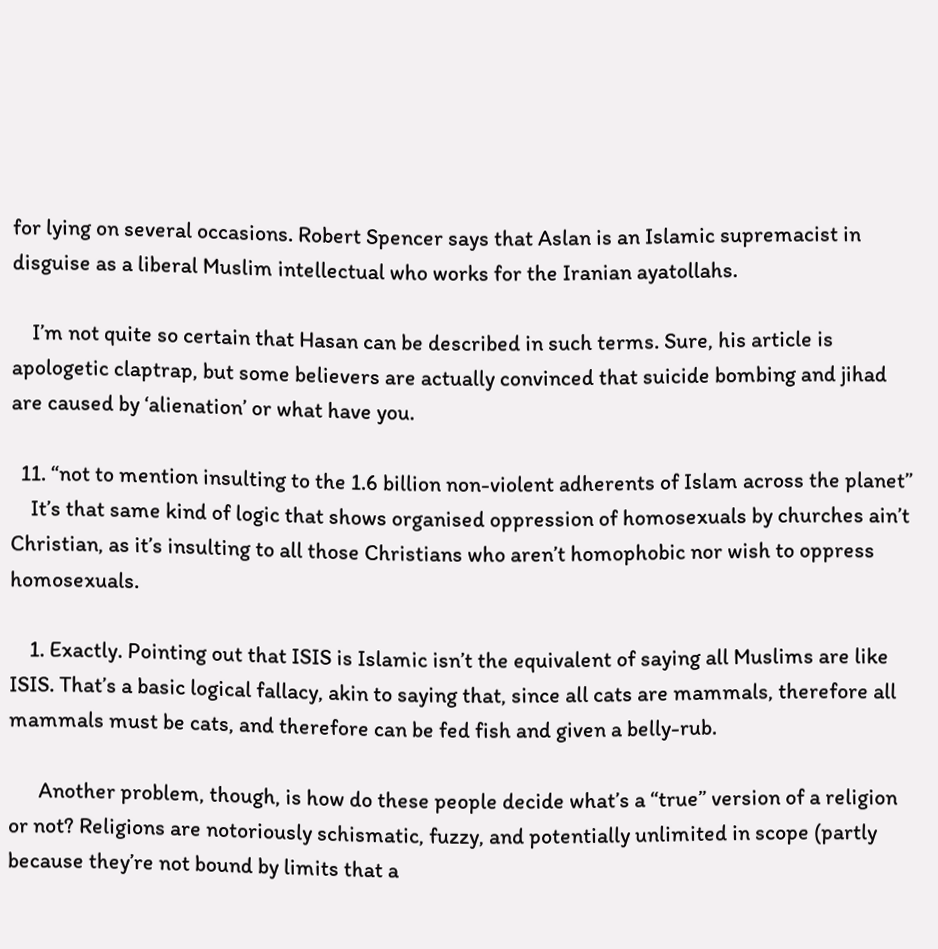for lying on several occasions. Robert Spencer says that Aslan is an Islamic supremacist in disguise as a liberal Muslim intellectual who works for the Iranian ayatollahs.

    I’m not quite so certain that Hasan can be described in such terms. Sure, his article is apologetic claptrap, but some believers are actually convinced that suicide bombing and jihad are caused by ‘alienation’ or what have you.

  11. “not to mention insulting to the 1.6 billion non-violent adherents of Islam across the planet”
    It’s that same kind of logic that shows organised oppression of homosexuals by churches ain’t Christian, as it’s insulting to all those Christians who aren’t homophobic nor wish to oppress homosexuals.

    1. Exactly. Pointing out that ISIS is Islamic isn’t the equivalent of saying all Muslims are like ISIS. That’s a basic logical fallacy, akin to saying that, since all cats are mammals, therefore all mammals must be cats, and therefore can be fed fish and given a belly-rub.

      Another problem, though, is how do these people decide what’s a “true” version of a religion or not? Religions are notoriously schismatic, fuzzy, and potentially unlimited in scope (partly because they’re not bound by limits that a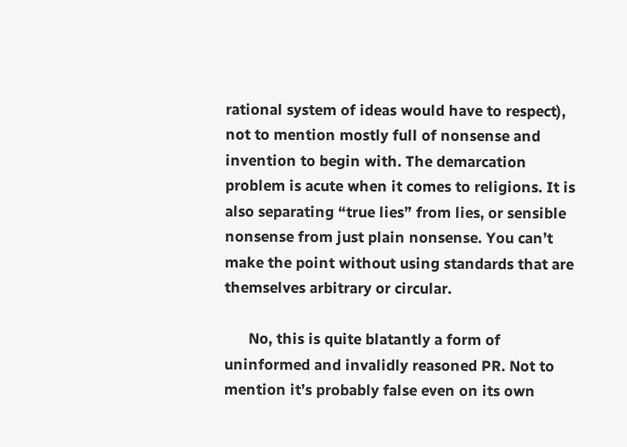rational system of ideas would have to respect), not to mention mostly full of nonsense and invention to begin with. The demarcation problem is acute when it comes to religions. It is also separating “true lies” from lies, or sensible nonsense from just plain nonsense. You can’t make the point without using standards that are themselves arbitrary or circular.

      No, this is quite blatantly a form of uninformed and invalidly reasoned PR. Not to mention it’s probably false even on its own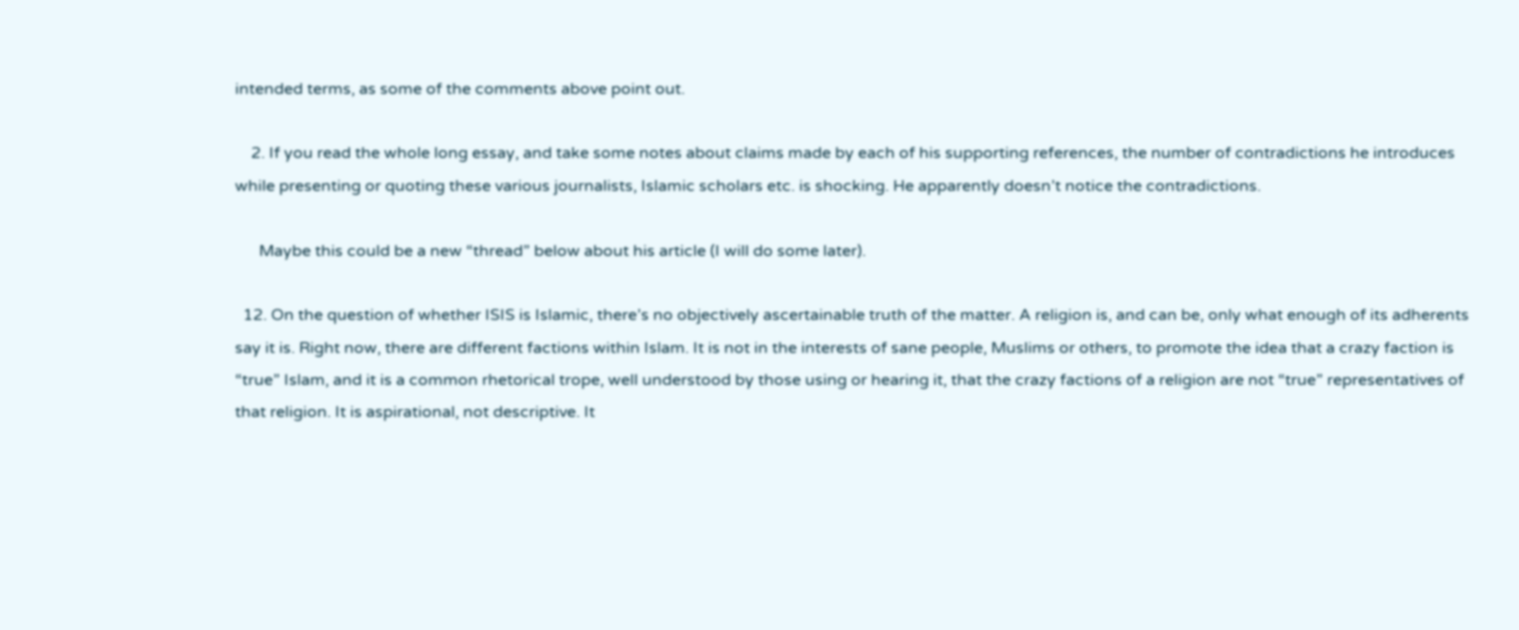intended terms, as some of the comments above point out.

    2. If you read the whole long essay, and take some notes about claims made by each of his supporting references, the number of contradictions he introduces while presenting or quoting these various journalists, Islamic scholars etc. is shocking. He apparently doesn’t notice the contradictions.

      Maybe this could be a new “thread” below about his article (I will do some later).

  12. On the question of whether ISIS is Islamic, there’s no objectively ascertainable truth of the matter. A religion is, and can be, only what enough of its adherents say it is. Right now, there are different factions within Islam. It is not in the interests of sane people, Muslims or others, to promote the idea that a crazy faction is “true” Islam, and it is a common rhetorical trope, well understood by those using or hearing it, that the crazy factions of a religion are not “true” representatives of that religion. It is aspirational, not descriptive. It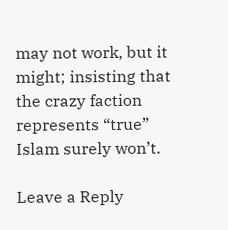may not work, but it might; insisting that the crazy faction represents “true” Islam surely won’t.

Leave a Reply